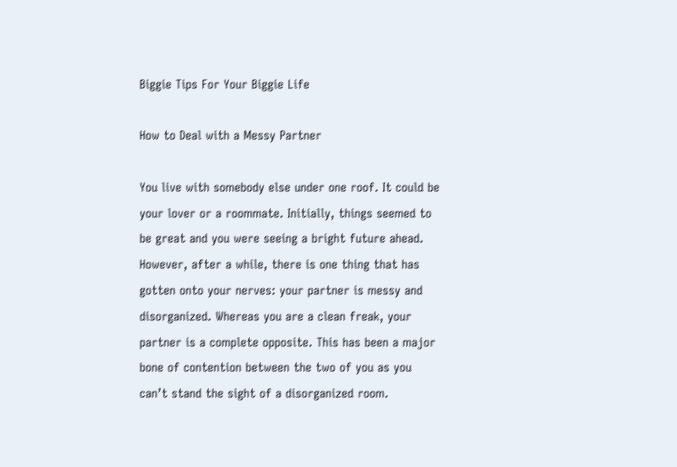Biggie Tips For Your Biggie Life

How to Deal with a Messy Partner

You live with somebody else under one roof. It could be your lover or a roommate. Initially, things seemed to be great and you were seeing a bright future ahead. However, after a while, there is one thing that has gotten onto your nerves: your partner is messy and disorganized. Whereas you are a clean freak, your partner is a complete opposite. This has been a major bone of contention between the two of you as you can’t stand the sight of a disorganized room.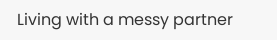Living with a messy partner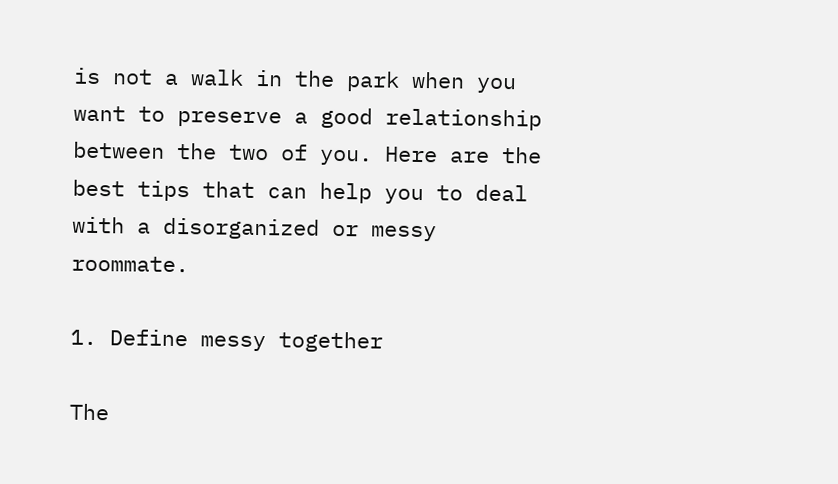is not a walk in the park when you want to preserve a good relationship between the two of you. Here are the best tips that can help you to deal with a disorganized or messy roommate.

1. Define messy together

The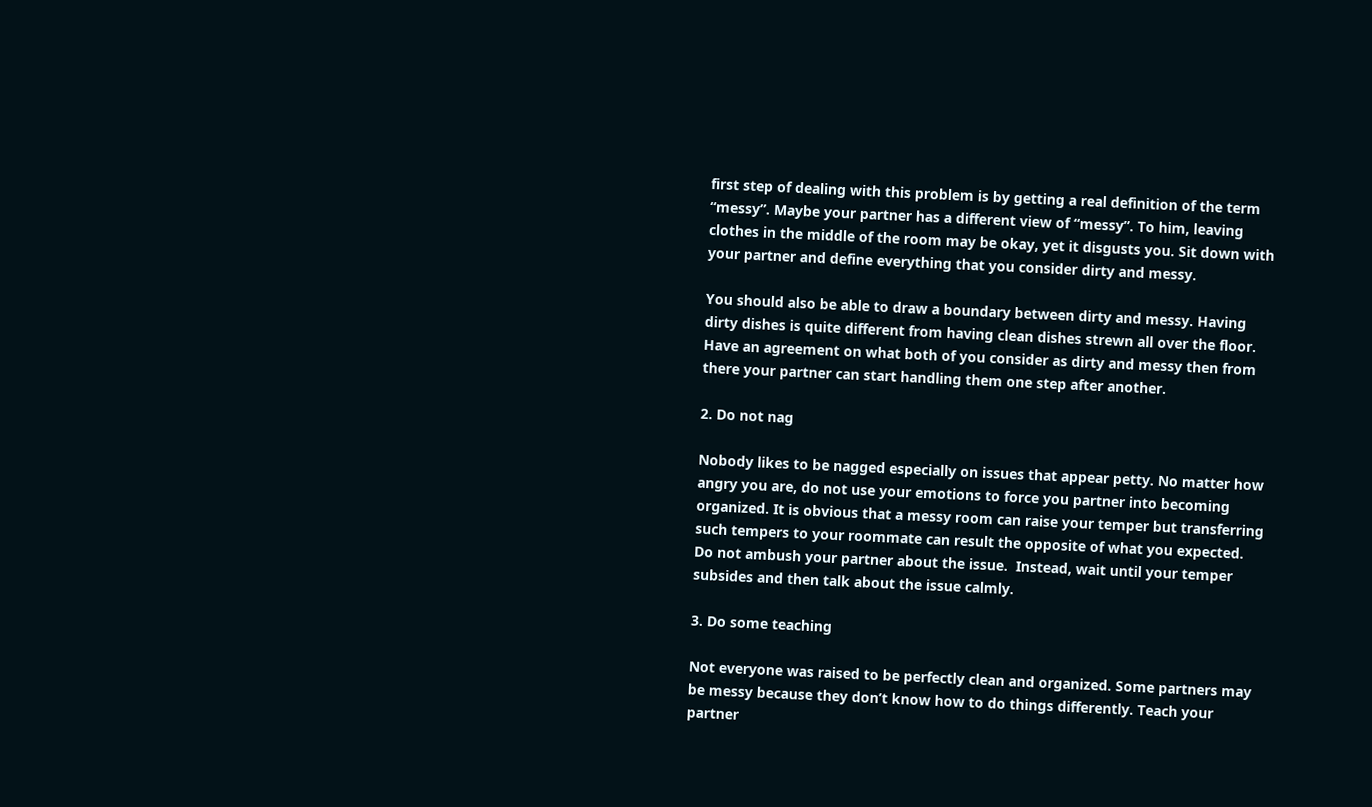first step of dealing with this problem is by getting a real definition of the term “messy”. Maybe your partner has a different view of “messy”. To him, leaving clothes in the middle of the room may be okay, yet it disgusts you. Sit down with your partner and define everything that you consider dirty and messy.

You should also be able to draw a boundary between dirty and messy. Having dirty dishes is quite different from having clean dishes strewn all over the floor. Have an agreement on what both of you consider as dirty and messy then from there your partner can start handling them one step after another.

2. Do not nag

Nobody likes to be nagged especially on issues that appear petty. No matter how angry you are, do not use your emotions to force you partner into becoming organized. It is obvious that a messy room can raise your temper but transferring such tempers to your roommate can result the opposite of what you expected. Do not ambush your partner about the issue.  Instead, wait until your temper subsides and then talk about the issue calmly.

3. Do some teaching

Not everyone was raised to be perfectly clean and organized. Some partners may be messy because they don’t know how to do things differently. Teach your partner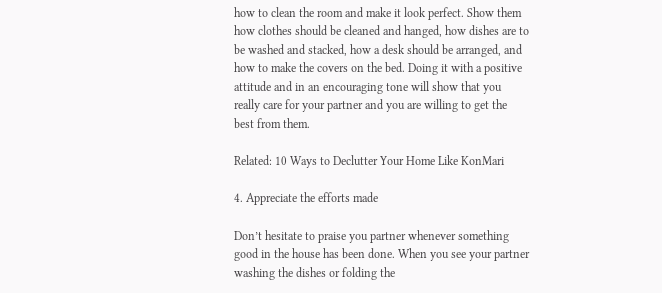how to clean the room and make it look perfect. Show them how clothes should be cleaned and hanged, how dishes are to be washed and stacked, how a desk should be arranged, and how to make the covers on the bed. Doing it with a positive attitude and in an encouraging tone will show that you really care for your partner and you are willing to get the best from them.

Related: 10 Ways to Declutter Your Home Like KonMari

4. Appreciate the efforts made

Don’t hesitate to praise you partner whenever something good in the house has been done. When you see your partner washing the dishes or folding the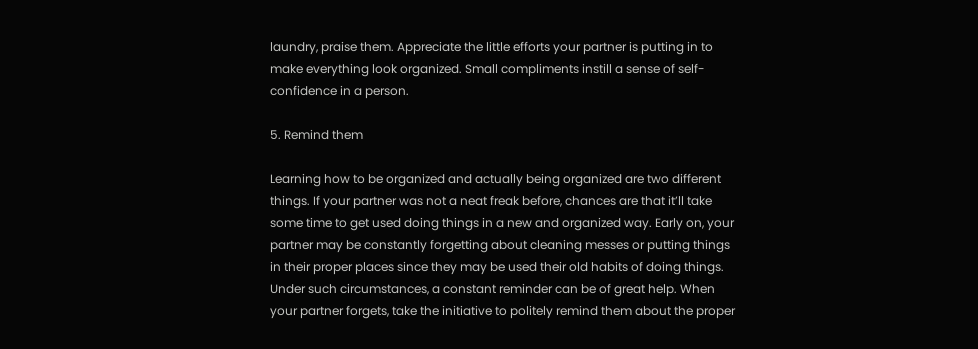laundry, praise them. Appreciate the little efforts your partner is putting in to make everything look organized. Small compliments instill a sense of self-confidence in a person.

5. Remind them

Learning how to be organized and actually being organized are two different things. If your partner was not a neat freak before, chances are that it’ll take some time to get used doing things in a new and organized way. Early on, your partner may be constantly forgetting about cleaning messes or putting things in their proper places since they may be used their old habits of doing things. Under such circumstances, a constant reminder can be of great help. When your partner forgets, take the initiative to politely remind them about the proper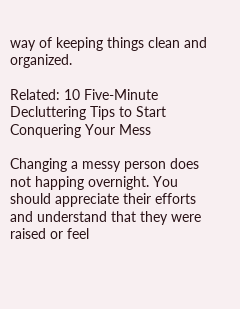way of keeping things clean and organized.

Related: 10 Five-Minute Decluttering Tips to Start Conquering Your Mess

Changing a messy person does not happing overnight. You should appreciate their efforts and understand that they were raised or feel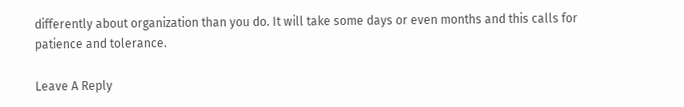differently about organization than you do. It will take some days or even months and this calls for patience and tolerance.

Leave A Reply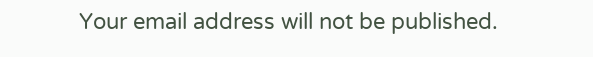Your email address will not be published.